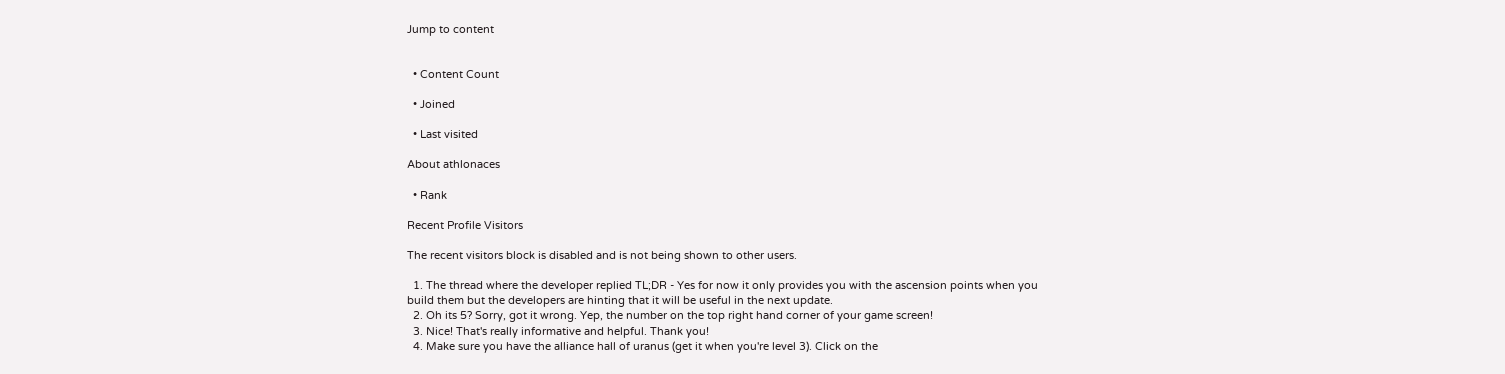Jump to content


  • Content Count

  • Joined

  • Last visited

About athlonaces

  • Rank

Recent Profile Visitors

The recent visitors block is disabled and is not being shown to other users.

  1. The thread where the developer replied TL;DR - Yes for now it only provides you with the ascension points when you build them but the developers are hinting that it will be useful in the next update.
  2. Oh its 5? Sorry, got it wrong. Yep, the number on the top right hand corner of your game screen!
  3. Nice! That's really informative and helpful. Thank you!
  4. Make sure you have the alliance hall of uranus (get it when you're level 3). Click on the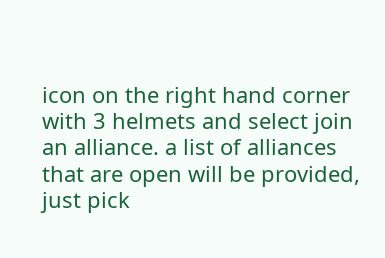icon on the right hand corner with 3 helmets and select join an alliance. a list of alliances that are open will be provided, just pick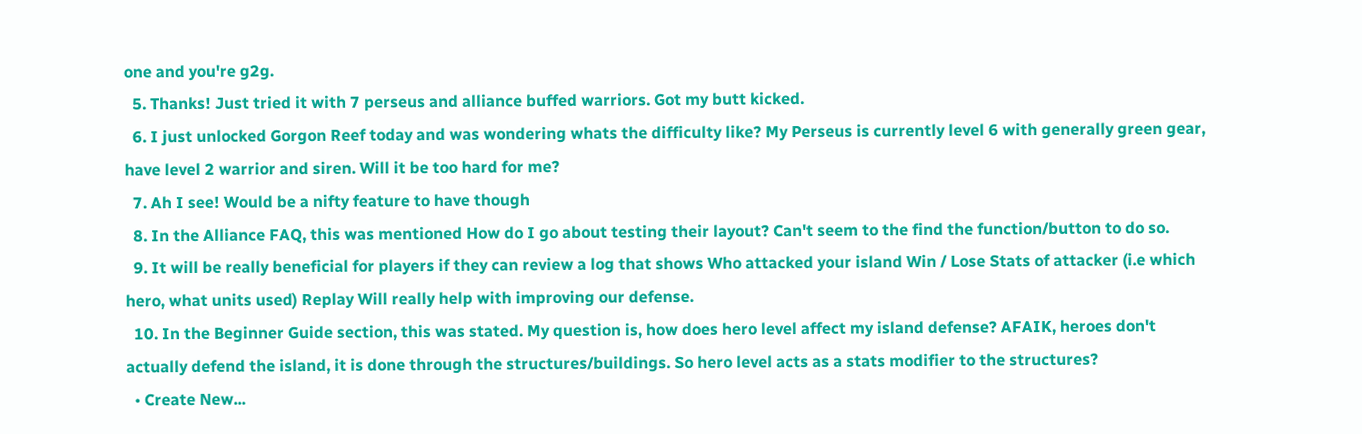one and you're g2g.
  5. Thanks! Just tried it with 7 perseus and alliance buffed warriors. Got my butt kicked.
  6. I just unlocked Gorgon Reef today and was wondering whats the difficulty like? My Perseus is currently level 6 with generally green gear, have level 2 warrior and siren. Will it be too hard for me?
  7. Ah I see! Would be a nifty feature to have though
  8. In the Alliance FAQ, this was mentioned How do I go about testing their layout? Can't seem to the find the function/button to do so.
  9. It will be really beneficial for players if they can review a log that shows Who attacked your island Win / Lose Stats of attacker (i.e which hero, what units used) Replay Will really help with improving our defense.
  10. In the Beginner Guide section, this was stated. My question is, how does hero level affect my island defense? AFAIK, heroes don't actually defend the island, it is done through the structures/buildings. So hero level acts as a stats modifier to the structures?
  • Create New...